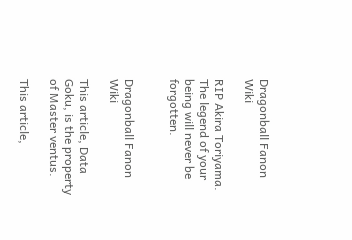Dragonball Fanon Wiki

RIP Akira Toriyama. The legend of your being will never be forgotten.


Dragonball Fanon Wiki

This article, Data Goku, is the property of Master ventus.

This article,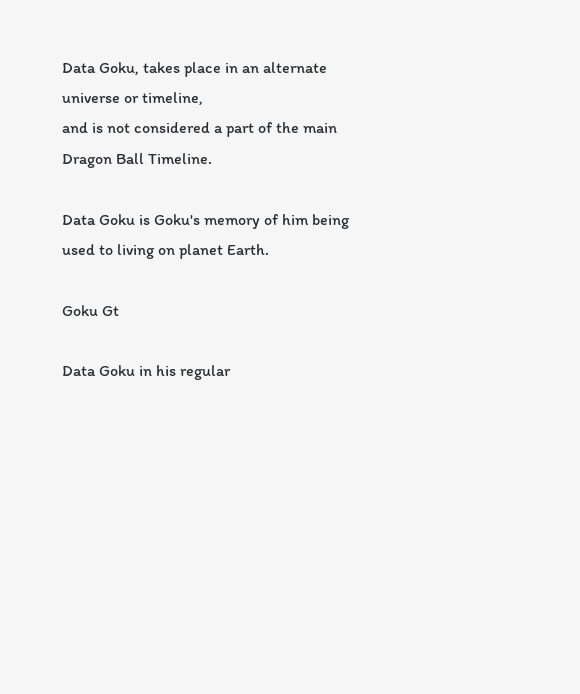Data Goku, takes place in an alternate universe or timeline,
and is not considered a part of the main Dragon Ball Timeline.

Data Goku is Goku's memory of him being used to living on planet Earth.

Goku Gt

Data Goku in his regular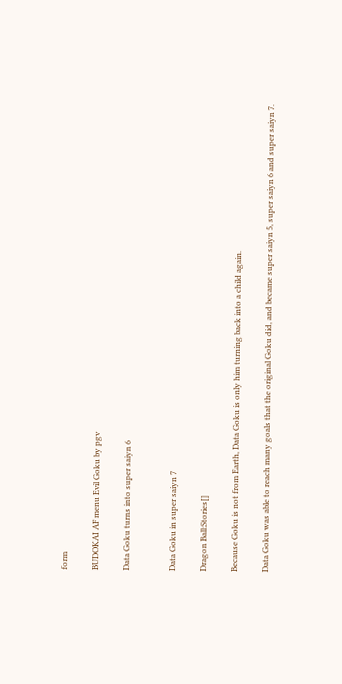form

BUDOKAI AF menu Evil Goku by pgv

Data Goku turns into super saiyn 6


Data Goku in super saiyn 7

Dragon Ball:Stories[]

Because Goku is not from Earth, Data Goku is only him turning back into a child again.

Data Goku was able to reach many goals that the original Goku did, and became super saiyn 5, super saiyn 6 and super saiyn 7.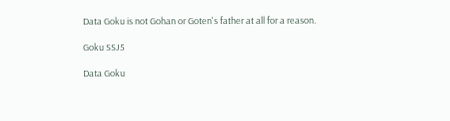Data Goku is not Gohan or Goten's father at all for a reason.

Goku SSJ5

Data Goku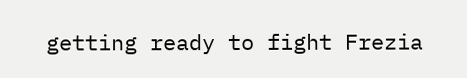getting ready to fight Frezia